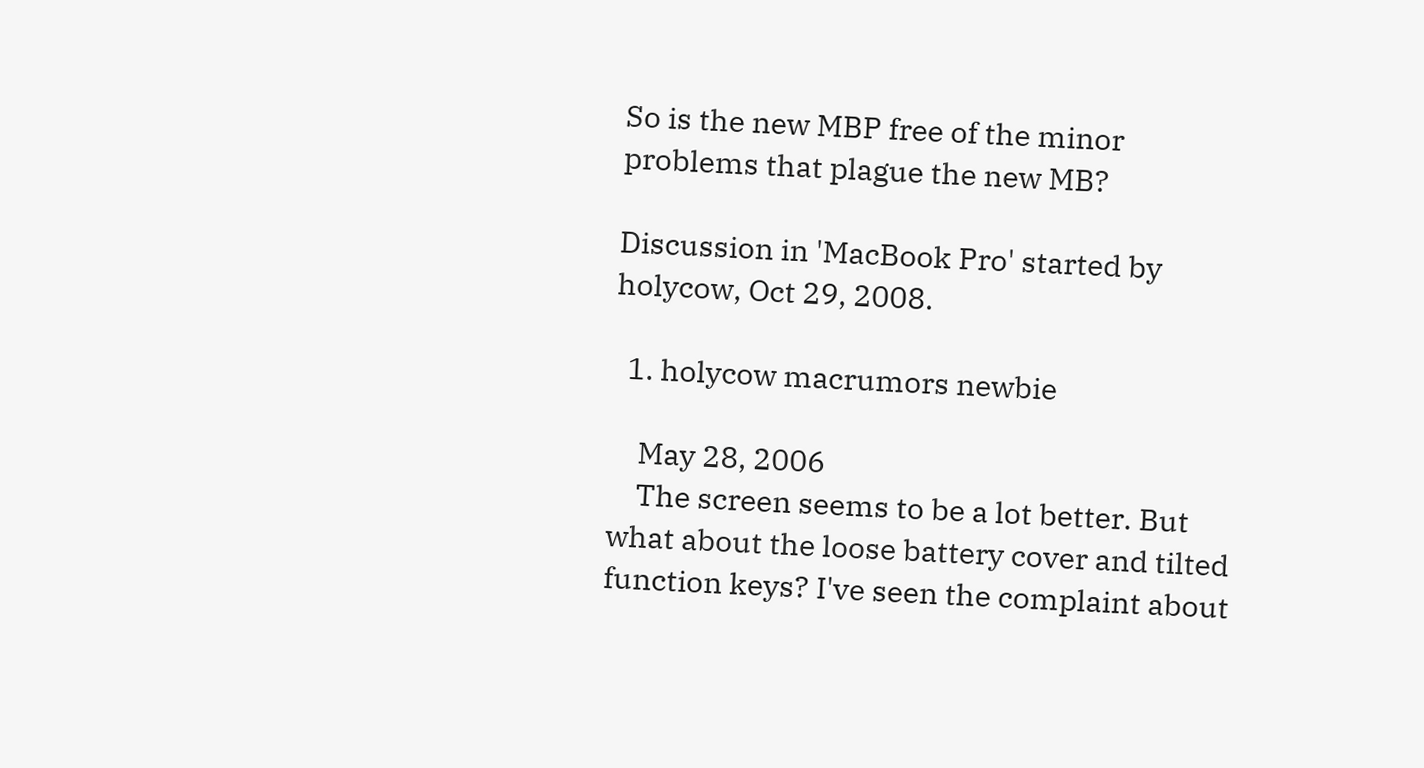So is the new MBP free of the minor problems that plague the new MB?

Discussion in 'MacBook Pro' started by holycow, Oct 29, 2008.

  1. holycow macrumors newbie

    May 28, 2006
    The screen seems to be a lot better. But what about the loose battery cover and tilted function keys? I've seen the complaint about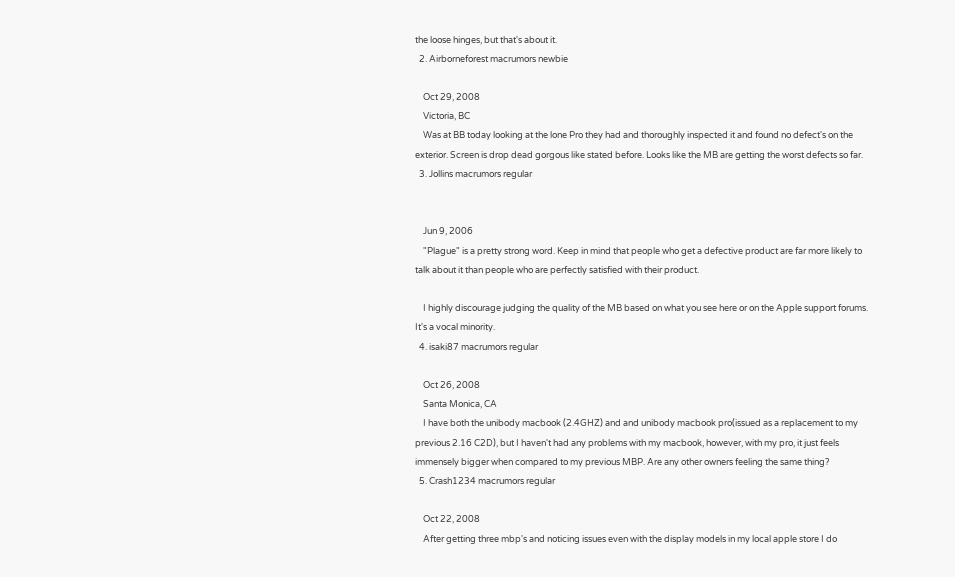the loose hinges, but that's about it.
  2. Airborneforest macrumors newbie

    Oct 29, 2008
    Victoria, BC
    Was at BB today looking at the lone Pro they had and thoroughly inspected it and found no defect's on the exterior. Screen is drop dead gorgous like stated before. Looks like the MB are getting the worst defects so far.
  3. Jollins macrumors regular


    Jun 9, 2006
    "Plague" is a pretty strong word. Keep in mind that people who get a defective product are far more likely to talk about it than people who are perfectly satisfied with their product.

    I highly discourage judging the quality of the MB based on what you see here or on the Apple support forums. It's a vocal minority.
  4. isaki87 macrumors regular

    Oct 26, 2008
    Santa Monica, CA
    I have both the unibody macbook (2.4GHZ) and and unibody macbook pro(issued as a replacement to my previous 2.16 C2D), but I haven't had any problems with my macbook, however, with my pro, it just feels immensely bigger when compared to my previous MBP. Are any other owners feeling the same thing?
  5. Crash1234 macrumors regular

    Oct 22, 2008
    After getting three mbp's and noticing issues even with the display models in my local apple store I do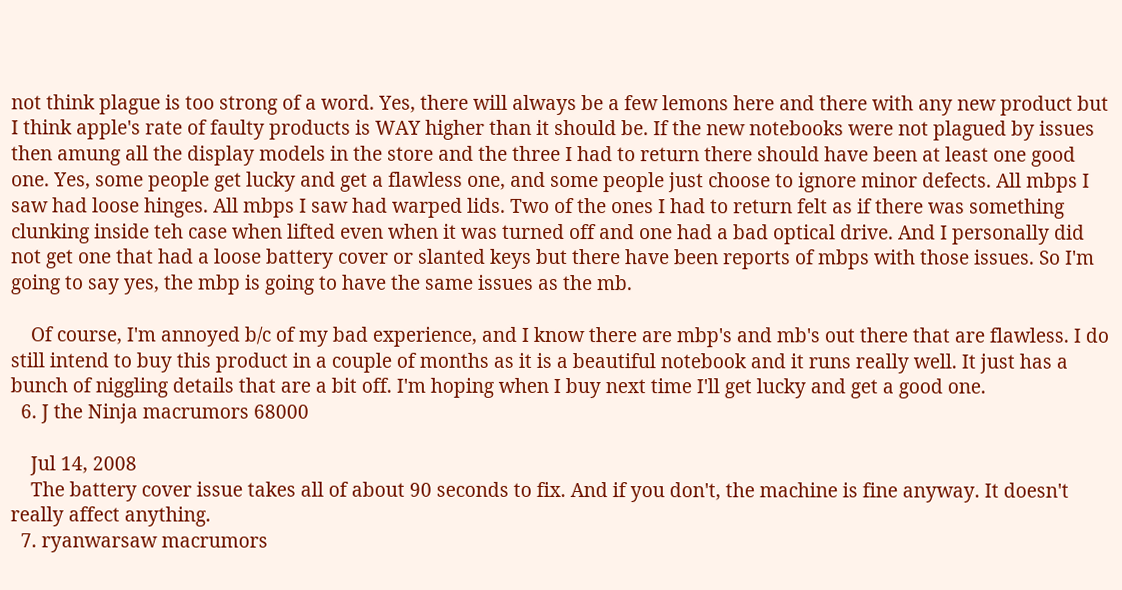not think plague is too strong of a word. Yes, there will always be a few lemons here and there with any new product but I think apple's rate of faulty products is WAY higher than it should be. If the new notebooks were not plagued by issues then amung all the display models in the store and the three I had to return there should have been at least one good one. Yes, some people get lucky and get a flawless one, and some people just choose to ignore minor defects. All mbps I saw had loose hinges. All mbps I saw had warped lids. Two of the ones I had to return felt as if there was something clunking inside teh case when lifted even when it was turned off and one had a bad optical drive. And I personally did not get one that had a loose battery cover or slanted keys but there have been reports of mbps with those issues. So I'm going to say yes, the mbp is going to have the same issues as the mb.

    Of course, I'm annoyed b/c of my bad experience, and I know there are mbp's and mb's out there that are flawless. I do still intend to buy this product in a couple of months as it is a beautiful notebook and it runs really well. It just has a bunch of niggling details that are a bit off. I'm hoping when I buy next time I'll get lucky and get a good one.
  6. J the Ninja macrumors 68000

    Jul 14, 2008
    The battery cover issue takes all of about 90 seconds to fix. And if you don't, the machine is fine anyway. It doesn't really affect anything.
  7. ryanwarsaw macrumors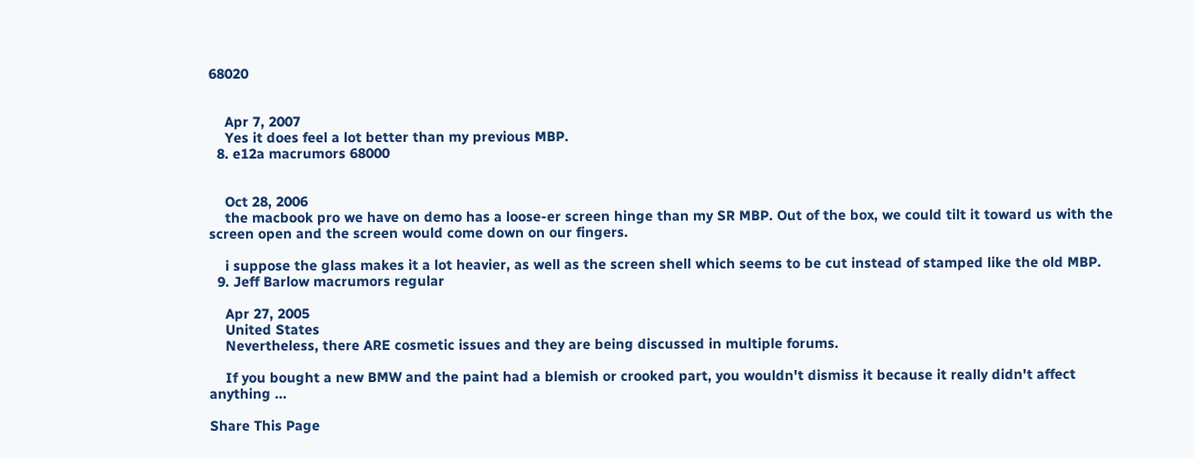68020


    Apr 7, 2007
    Yes it does feel a lot better than my previous MBP.
  8. e12a macrumors 68000


    Oct 28, 2006
    the macbook pro we have on demo has a loose-er screen hinge than my SR MBP. Out of the box, we could tilt it toward us with the screen open and the screen would come down on our fingers.

    i suppose the glass makes it a lot heavier, as well as the screen shell which seems to be cut instead of stamped like the old MBP.
  9. Jeff Barlow macrumors regular

    Apr 27, 2005
    United States
    Nevertheless, there ARE cosmetic issues and they are being discussed in multiple forums.

    If you bought a new BMW and the paint had a blemish or crooked part, you wouldn't dismiss it because it really didn't affect anything ...

Share This Page